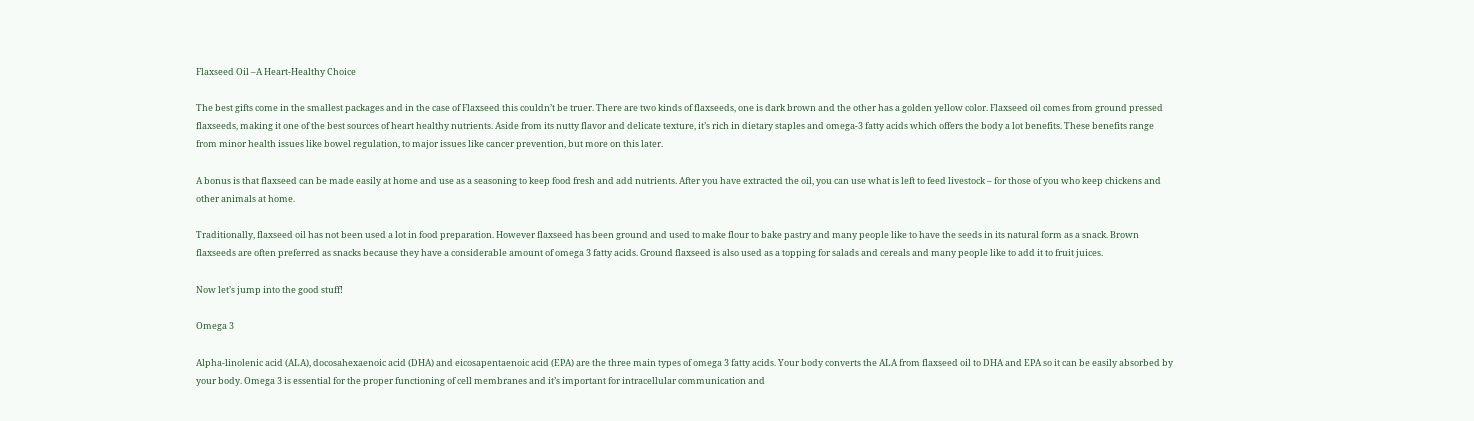Flaxseed Oil –A Heart-Healthy Choice

The best gifts come in the smallest packages and in the case of Flaxseed this couldn’t be truer. There are two kinds of flaxseeds, one is dark brown and the other has a golden yellow color. Flaxseed oil comes from ground pressed flaxseeds, making it one of the best sources of heart healthy nutrients. Aside from its nutty flavor and delicate texture, it’s rich in dietary staples and omega-3 fatty acids which offers the body a lot benefits. These benefits range from minor health issues like bowel regulation, to major issues like cancer prevention, but more on this later.

A bonus is that flaxseed can be made easily at home and use as a seasoning to keep food fresh and add nutrients. After you have extracted the oil, you can use what is left to feed livestock – for those of you who keep chickens and other animals at home.

Traditionally, flaxseed oil has not been used a lot in food preparation. However flaxseed has been ground and used to make flour to bake pastry and many people like to have the seeds in its natural form as a snack. Brown flaxseeds are often preferred as snacks because they have a considerable amount of omega 3 fatty acids. Ground flaxseed is also used as a topping for salads and cereals and many people like to add it to fruit juices.

Now let’s jump into the good stuff!

Omega 3

Alpha-linolenic acid (ALA), docosahexaenoic acid (DHA) and eicosapentaenoic acid (EPA) are the three main types of omega 3 fatty acids. Your body converts the ALA from flaxseed oil to DHA and EPA so it can be easily absorbed by your body. Omega 3 is essential for the proper functioning of cell membranes and it’s important for intracellular communication and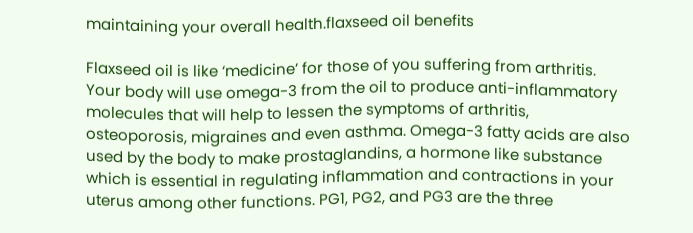maintaining your overall health.flaxseed oil benefits

Flaxseed oil is like ‘medicine’ for those of you suffering from arthritis. Your body will use omega-3 from the oil to produce anti-inflammatory molecules that will help to lessen the symptoms of arthritis, osteoporosis, migraines and even asthma. Omega-3 fatty acids are also used by the body to make prostaglandins, a hormone like substance which is essential in regulating inflammation and contractions in your uterus among other functions. PG1, PG2, and PG3 are the three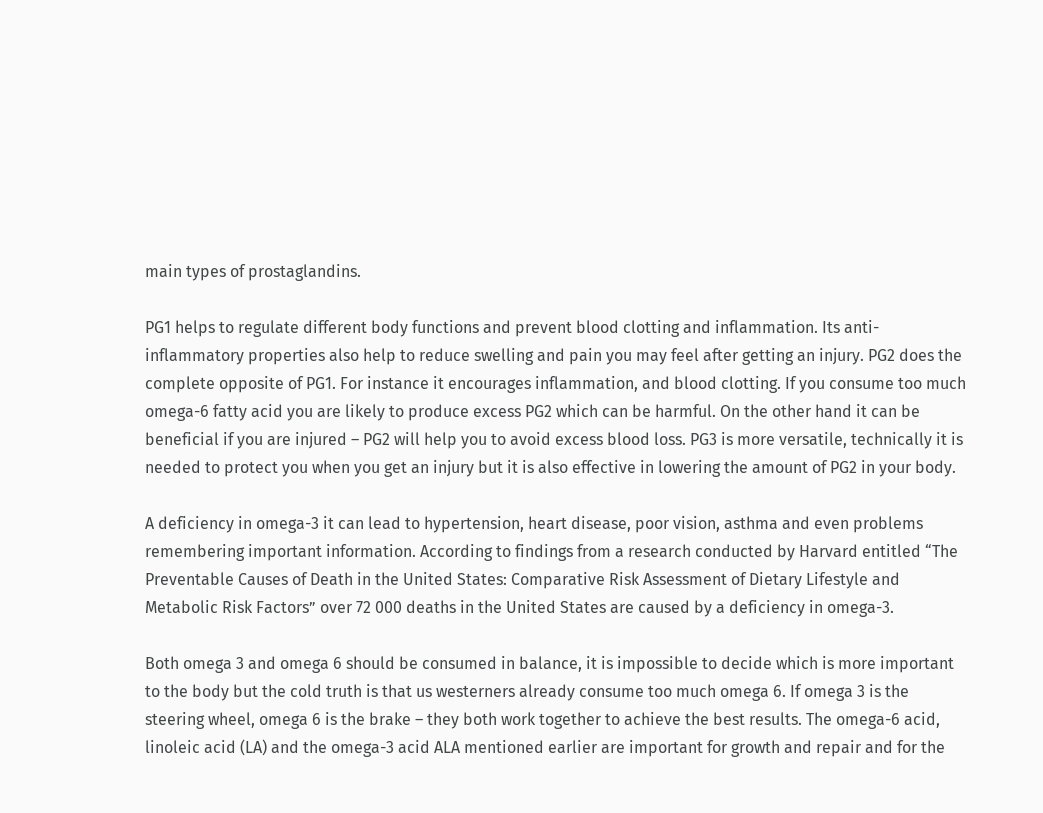main types of prostaglandins.

PG1 helps to regulate different body functions and prevent blood clotting and inflammation. Its anti-inflammatory properties also help to reduce swelling and pain you may feel after getting an injury. PG2 does the complete opposite of PG1. For instance it encourages inflammation, and blood clotting. If you consume too much omega-6 fatty acid you are likely to produce excess PG2 which can be harmful. On the other hand it can be beneficial if you are injured – PG2 will help you to avoid excess blood loss. PG3 is more versatile, technically it is needed to protect you when you get an injury but it is also effective in lowering the amount of PG2 in your body.

A deficiency in omega-3 it can lead to hypertension, heart disease, poor vision, asthma and even problems remembering important information. According to findings from a research conducted by Harvard entitled “The Preventable Causes of Death in the United States: Comparative Risk Assessment of Dietary Lifestyle and Metabolic Risk Factors” over 72 000 deaths in the United States are caused by a deficiency in omega-3.

Both omega 3 and omega 6 should be consumed in balance, it is impossible to decide which is more important to the body but the cold truth is that us westerners already consume too much omega 6. If omega 3 is the steering wheel, omega 6 is the brake – they both work together to achieve the best results. The omega-6 acid, linoleic acid (LA) and the omega-3 acid ALA mentioned earlier are important for growth and repair and for the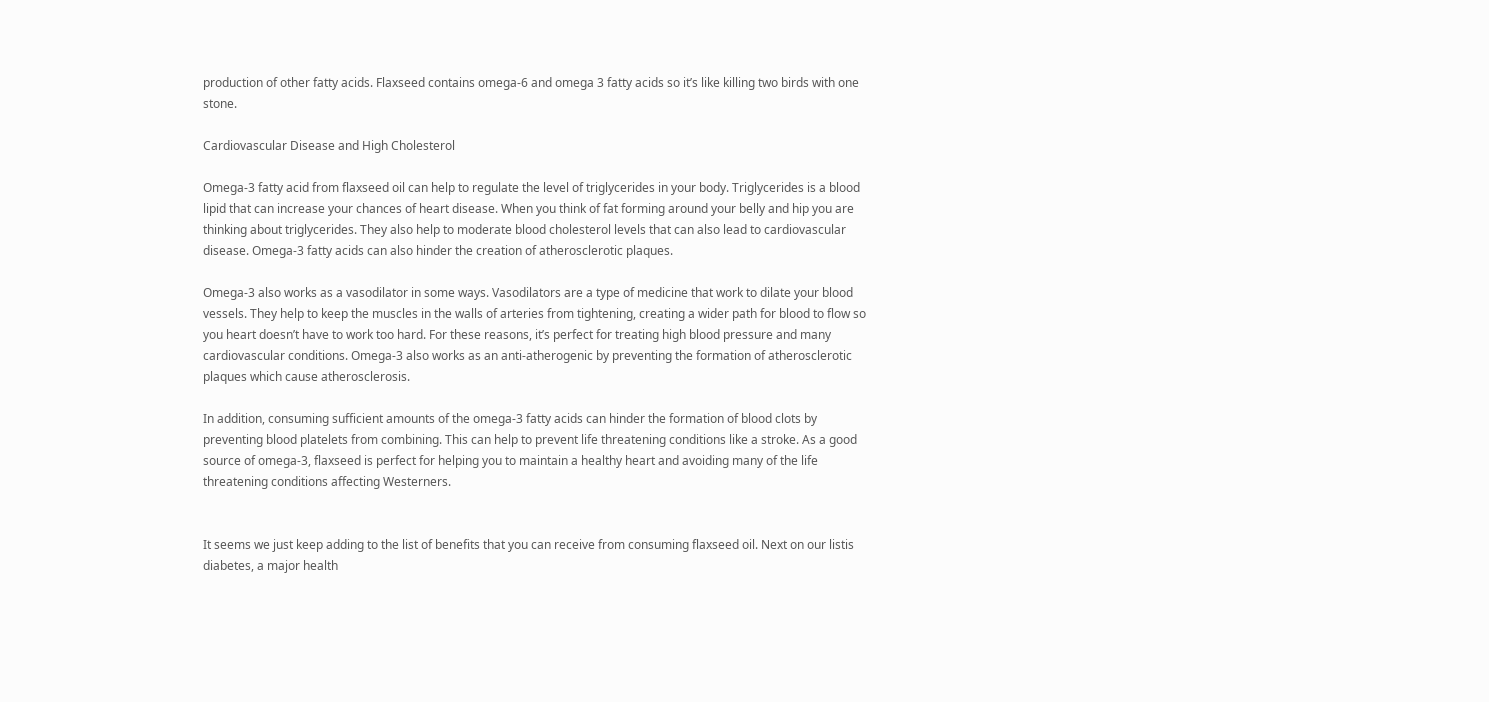production of other fatty acids. Flaxseed contains omega-6 and omega 3 fatty acids so it’s like killing two birds with one stone.

Cardiovascular Disease and High Cholesterol

Omega-3 fatty acid from flaxseed oil can help to regulate the level of triglycerides in your body. Triglycerides is a blood lipid that can increase your chances of heart disease. When you think of fat forming around your belly and hip you are thinking about triglycerides. They also help to moderate blood cholesterol levels that can also lead to cardiovascular disease. Omega-3 fatty acids can also hinder the creation of atherosclerotic plaques.

Omega-3 also works as a vasodilator in some ways. Vasodilators are a type of medicine that work to dilate your blood vessels. They help to keep the muscles in the walls of arteries from tightening, creating a wider path for blood to flow so you heart doesn’t have to work too hard. For these reasons, it’s perfect for treating high blood pressure and many cardiovascular conditions. Omega-3 also works as an anti-atherogenic by preventing the formation of atherosclerotic plaques which cause atherosclerosis.

In addition, consuming sufficient amounts of the omega-3 fatty acids can hinder the formation of blood clots by preventing blood platelets from combining. This can help to prevent life threatening conditions like a stroke. As a good source of omega-3, flaxseed is perfect for helping you to maintain a healthy heart and avoiding many of the life threatening conditions affecting Westerners.


It seems we just keep adding to the list of benefits that you can receive from consuming flaxseed oil. Next on our listis diabetes, a major health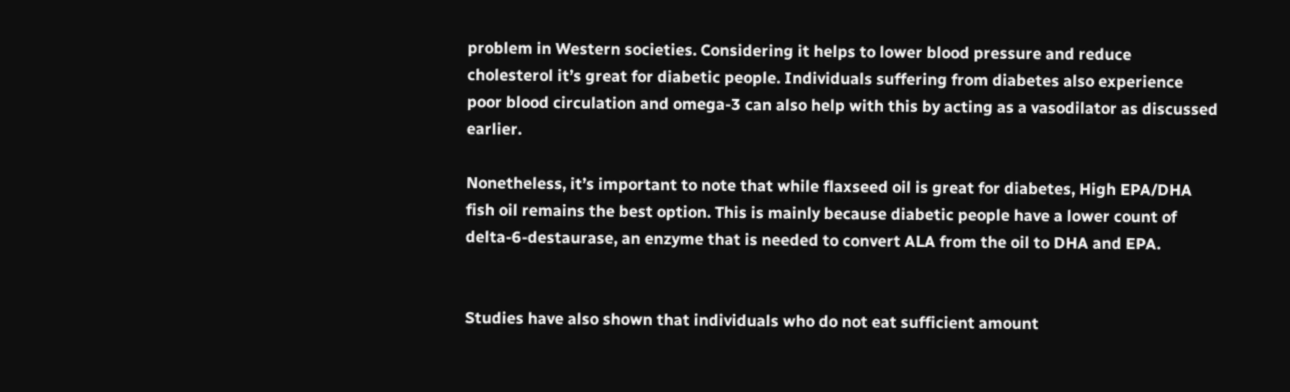problem in Western societies. Considering it helps to lower blood pressure and reduce cholesterol it’s great for diabetic people. Individuals suffering from diabetes also experience poor blood circulation and omega-3 can also help with this by acting as a vasodilator as discussed earlier.

Nonetheless, it’s important to note that while flaxseed oil is great for diabetes, High EPA/DHA fish oil remains the best option. This is mainly because diabetic people have a lower count of delta-6-destaurase, an enzyme that is needed to convert ALA from the oil to DHA and EPA.


Studies have also shown that individuals who do not eat sufficient amount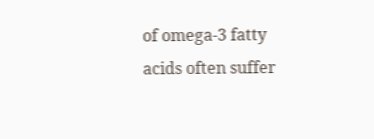of omega-3 fatty acids often suffer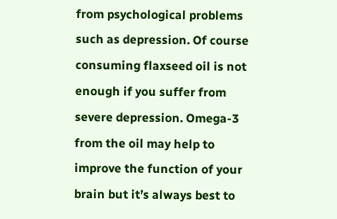from psychological problems such as depression. Of course consuming flaxseed oil is not enough if you suffer from severe depression. Omega-3 from the oil may help to improve the function of your brain but it’s always best to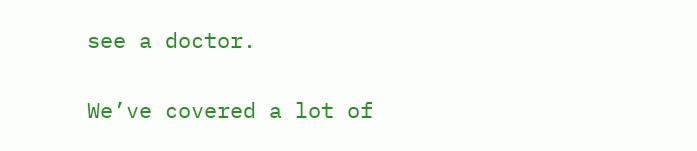see a doctor.

We’ve covered a lot of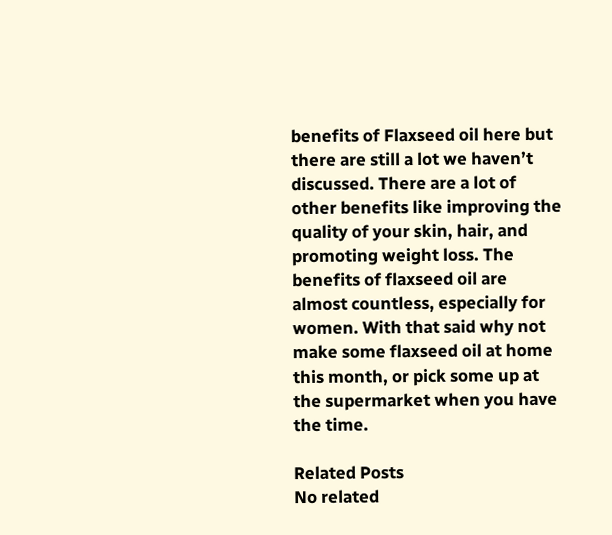benefits of Flaxseed oil here but there are still a lot we haven’t discussed. There are a lot of other benefits like improving the quality of your skin, hair, and promoting weight loss. The benefits of flaxseed oil are almost countless, especially for women. With that said why not make some flaxseed oil at home this month, or pick some up at the supermarket when you have the time.

Related Posts
No related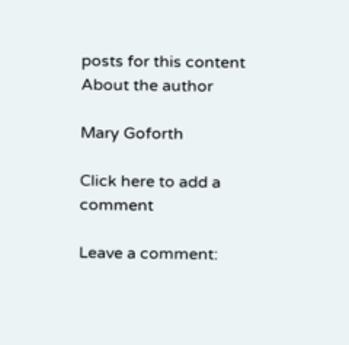posts for this content
About the author

Mary Goforth

Click here to add a comment

Leave a comment: